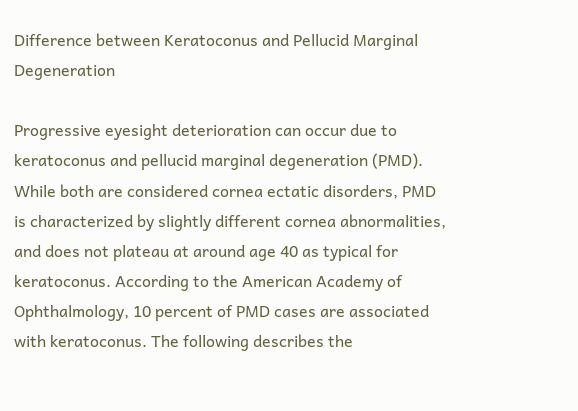Difference between Keratoconus and Pellucid Marginal Degeneration

Progressive eyesight deterioration can occur due to keratoconus and pellucid marginal degeneration (PMD). While both are considered cornea ectatic disorders, PMD is characterized by slightly different cornea abnormalities, and does not plateau at around age 40 as typical for keratoconus. According to the American Academy of Ophthalmology, 10 percent of PMD cases are associated with keratoconus. The following describes the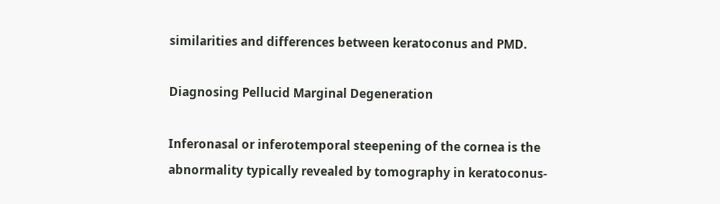similarities and differences between keratoconus and PMD.

Diagnosing Pellucid Marginal Degeneration

Inferonasal or inferotemporal steepening of the cornea is the abnormality typically revealed by tomography in keratoconus-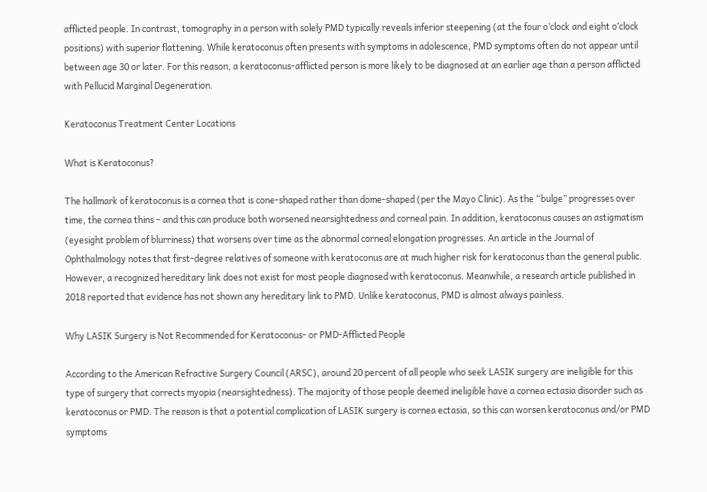afflicted people. In contrast, tomography in a person with solely PMD typically reveals inferior steepening (at the four o’clock and eight o’clock positions) with superior flattening. While keratoconus often presents with symptoms in adolescence, PMD symptoms often do not appear until between age 30 or later. For this reason, a keratoconus-afflicted person is more likely to be diagnosed at an earlier age than a person afflicted with Pellucid Marginal Degeneration.

Keratoconus Treatment Center Locations

What is Keratoconus?

The hallmark of keratoconus is a cornea that is cone-shaped rather than dome-shaped (per the Mayo Clinic). As the “bulge” progresses over time, the cornea thins – and this can produce both worsened nearsightedness and corneal pain. In addition, keratoconus causes an astigmatism (eyesight problem of blurriness) that worsens over time as the abnormal corneal elongation progresses. An article in the Journal of Ophthalmology notes that first-degree relatives of someone with keratoconus are at much higher risk for keratoconus than the general public. However, a recognized hereditary link does not exist for most people diagnosed with keratoconus. Meanwhile, a research article published in 2018 reported that evidence has not shown any hereditary link to PMD. Unlike keratoconus, PMD is almost always painless.

Why LASIK Surgery is Not Recommended for Keratoconus- or PMD-Afflicted People

According to the American Refractive Surgery Council (ARSC), around 20 percent of all people who seek LASIK surgery are ineligible for this type of surgery that corrects myopia (nearsightedness). The majority of those people deemed ineligible have a cornea ectasia disorder such as keratoconus or PMD. The reason is that a potential complication of LASIK surgery is cornea ectasia, so this can worsen keratoconus and/or PMD symptoms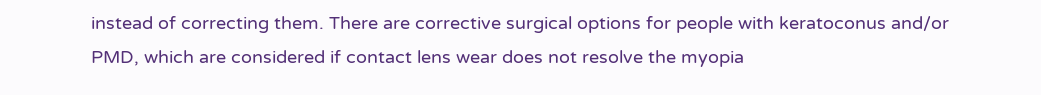instead of correcting them. There are corrective surgical options for people with keratoconus and/or PMD, which are considered if contact lens wear does not resolve the myopia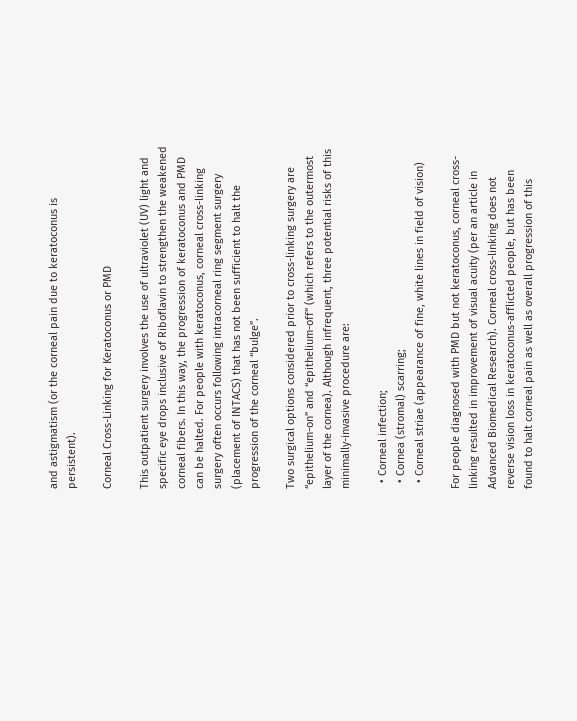and astigmatism (or the corneal pain due to keratoconus is persistent).

Corneal Cross-Linking for Keratoconus or PMD

This outpatient surgery involves the use of ultraviolet (UV) light and specific eye drops inclusive of Riboflavin to strengthen the weakened corneal fibers. In this way, the progression of keratoconus and PMD can be halted. For people with keratoconus, corneal cross-linking surgery often occurs following intracorneal ring segment surgery (placement of INTACS) that has not been sufficient to halt the progression of the corneal “bulge”.

Two surgical options considered prior to cross-linking surgery are “epithelium-on” and “epithelium-off” (which refers to the outermost layer of the cornea). Although infrequent, three potential risks of this minimally-invasive procedure are:

  • Corneal infection;
  • Cornea (stromal) scarring;
  • Corneal striae (appearance of fine, white lines in field of vision)

For people diagnosed with PMD but not keratoconus, corneal cross-linking resulted in improvement of visual acuity (per an article in Advanced Biomedical Research). Corneal cross-linking does not reverse vision loss in keratoconus-afflicted people, but has been found to halt corneal pain as well as overall progression of this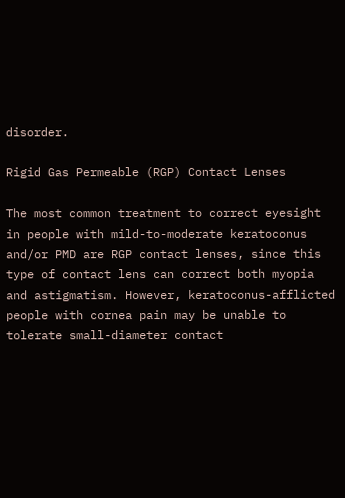disorder.

Rigid Gas Permeable (RGP) Contact Lenses

The most common treatment to correct eyesight in people with mild-to-moderate keratoconus and/or PMD are RGP contact lenses, since this type of contact lens can correct both myopia and astigmatism. However, keratoconus-afflicted people with cornea pain may be unable to tolerate small-diameter contact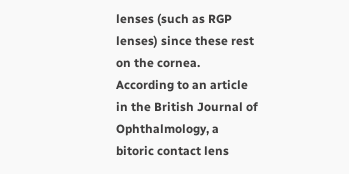lenses (such as RGP lenses) since these rest on the cornea. According to an article in the British Journal of Ophthalmology, a bitoric contact lens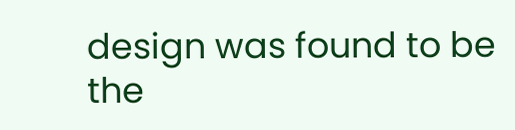design was found to be the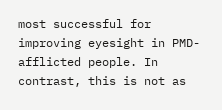most successful for improving eyesight in PMD-afflicted people. In contrast, this is not as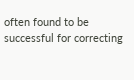often found to be successful for correcting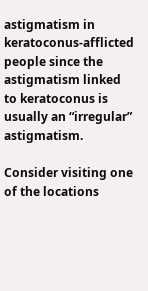astigmatism in keratoconus-afflicted people since the astigmatism linked to keratoconus is usually an “irregular” astigmatism.

Consider visiting one of the locations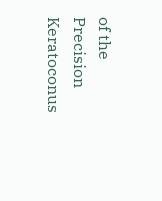of the Precision Keratoconus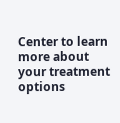Center to learn more about your treatment options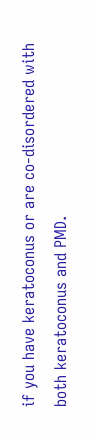if you have keratoconus or are co-disordered with both keratoconus and PMD.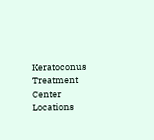Keratoconus Treatment Center Locations